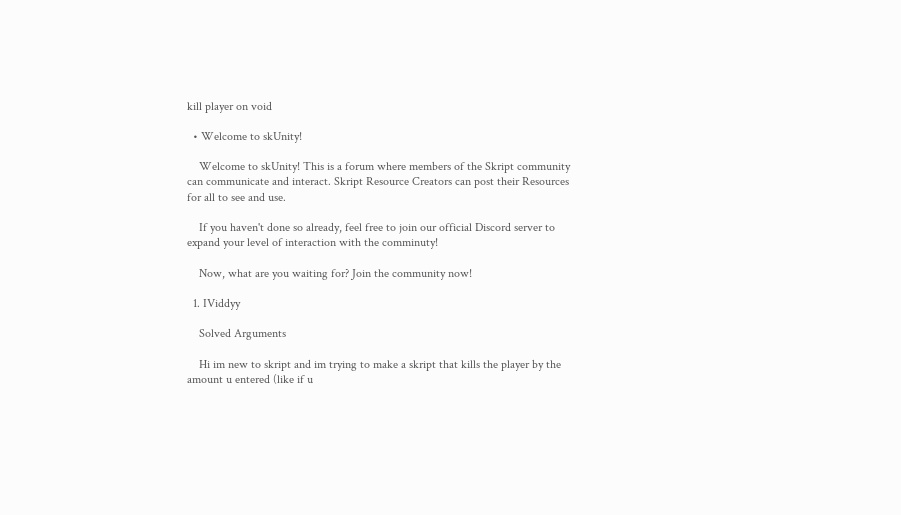kill player on void

  • Welcome to skUnity!

    Welcome to skUnity! This is a forum where members of the Skript community can communicate and interact. Skript Resource Creators can post their Resources for all to see and use.

    If you haven't done so already, feel free to join our official Discord server to expand your level of interaction with the comminuty!

    Now, what are you waiting for? Join the community now!

  1. IViddyy

    Solved Arguments

    Hi im new to skript and im trying to make a skript that kills the player by the amount u entered (like if u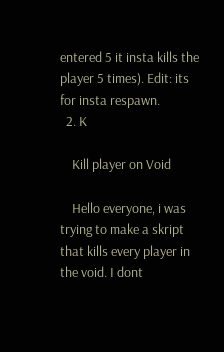entered 5 it insta kills the player 5 times). Edit: its for insta respawn.
  2. K

    Kill player on Void

    Hello everyone, i was trying to make a skript that kills every player in the void. I dont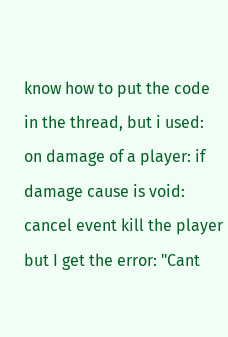know how to put the code in the thread, but i used: on damage of a player: if damage cause is void: cancel event kill the player but I get the error: "Cant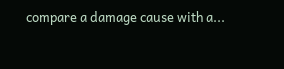compare a damage cause with a...